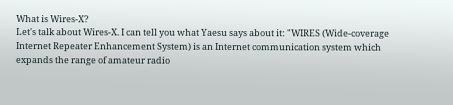What is Wires-X?
Let's talk about Wires-X. I can tell you what Yaesu says about it: "WIRES (Wide-coverage Internet Repeater Enhancement System) is an Internet communication system which expands the range of amateur radio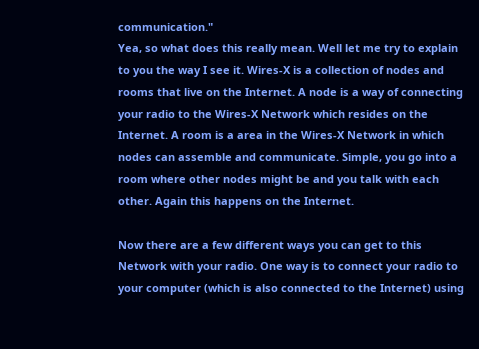communication."
Yea, so what does this really mean. Well let me try to explain to you the way I see it. Wires-X is a collection of nodes and rooms that live on the Internet. A node is a way of connecting your radio to the Wires-X Network which resides on the Internet. A room is a area in the Wires-X Network in which nodes can assemble and communicate. Simple, you go into a room where other nodes might be and you talk with each other. Again this happens on the Internet.

Now there are a few different ways you can get to this Network with your radio. One way is to connect your radio to your computer (which is also connected to the Internet) using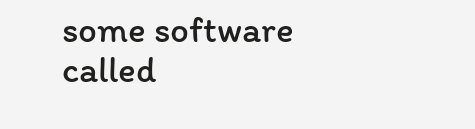some software called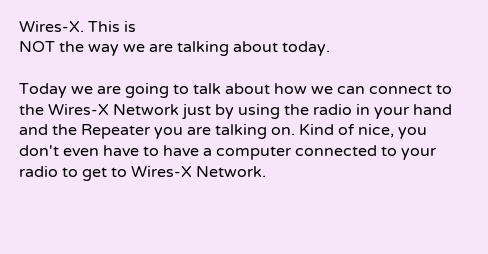Wires-X. This is
NOT the way we are talking about today.

Today we are going to talk about how we can connect to the Wires-X Network just by using the radio in your hand and the Repeater you are talking on. Kind of nice, you don't even have to have a computer connected to your radio to get to Wires-X Network.